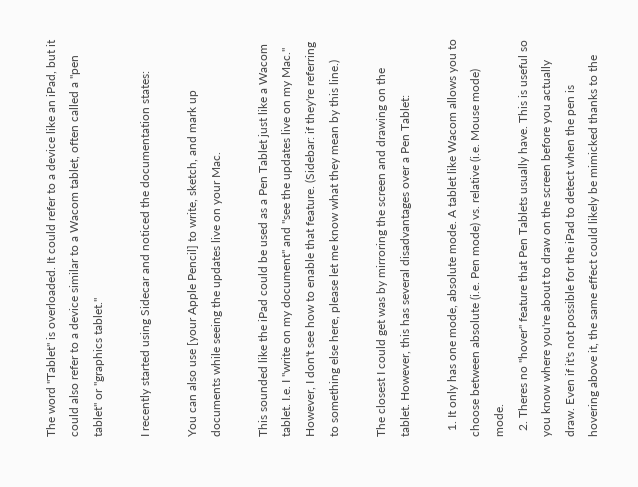The word "Tablet" is overloaded. It could refer to a device like an iPad, but it could also refer to a device similar to a Wacom tablet, often called a "pen tablet" or "graphics tablet."

I recently started using Sidecar and noticed the documentation states:

You can also use [your Apple Pencil] to write, sketch, and mark up documents while seeing the updates live on your Mac.

This sounded like the iPad could be used as a Pen Tablet just like a Wacom tablet. I.e. I "write on my document" and "see the updates live on my Mac." However, I don't see how to enable that feature. (Sidebar: if they're referring to something else here, please let me know what they mean by this line.)

The closest I could get was by mirroring the screen and drawing on the tablet. However, this has several disadvantages over a Pen Tablet:

  1. It only has one mode, absolute mode. A tablet like Wacom allows you to choose between absolute (i.e. Pen mode) vs. relative (i.e. Mouse mode) mode.
  2. Theres no "hover" feature that Pen Tablets usually have. This is useful so you know where you're about to draw on the screen before you actually draw. Even if it's not possible for the iPad to detect when the pen is hovering above it, the same effect could likely be mimicked thanks to the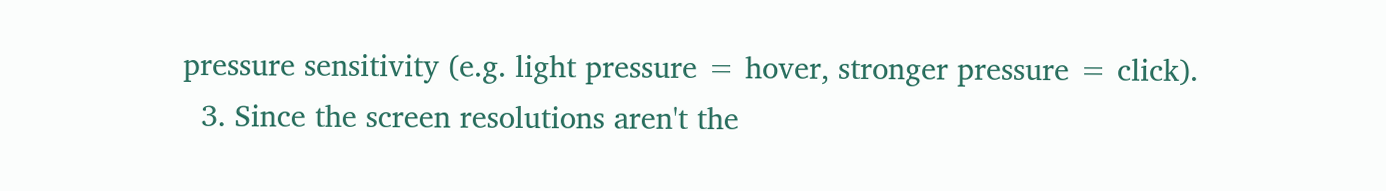pressure sensitivity (e.g. light pressure = hover, stronger pressure = click).
  3. Since the screen resolutions aren't the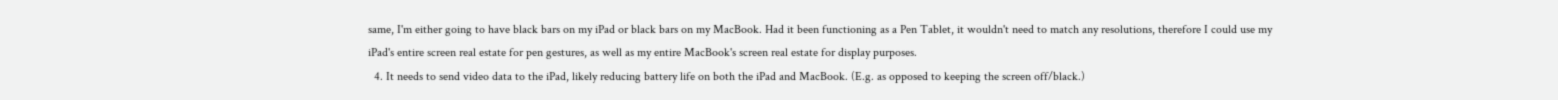same, I'm either going to have black bars on my iPad or black bars on my MacBook. Had it been functioning as a Pen Tablet, it wouldn't need to match any resolutions, therefore I could use my iPad's entire screen real estate for pen gestures, as well as my entire MacBook's screen real estate for display purposes.
  4. It needs to send video data to the iPad, likely reducing battery life on both the iPad and MacBook. (E.g. as opposed to keeping the screen off/black.)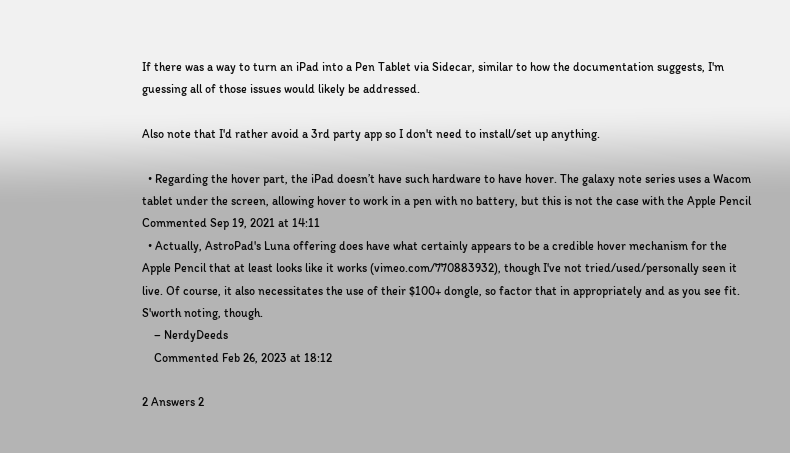If there was a way to turn an iPad into a Pen Tablet via Sidecar, similar to how the documentation suggests, I'm guessing all of those issues would likely be addressed.

Also note that I'd rather avoid a 3rd party app so I don't need to install/set up anything.

  • Regarding the hover part, the iPad doesn’t have such hardware to have hover. The galaxy note series uses a Wacom tablet under the screen, allowing hover to work in a pen with no battery, but this is not the case with the Apple Pencil Commented Sep 19, 2021 at 14:11
  • Actually, AstroPad's Luna offering does have what certainly appears to be a credible hover mechanism for the Apple Pencil that at least looks like it works (vimeo.com/770883932), though I've not tried/used/personally seen it live. Of course, it also necessitates the use of their $100+ dongle, so factor that in appropriately and as you see fit. S'worth noting, though.
    – NerdyDeeds
    Commented Feb 26, 2023 at 18:12

2 Answers 2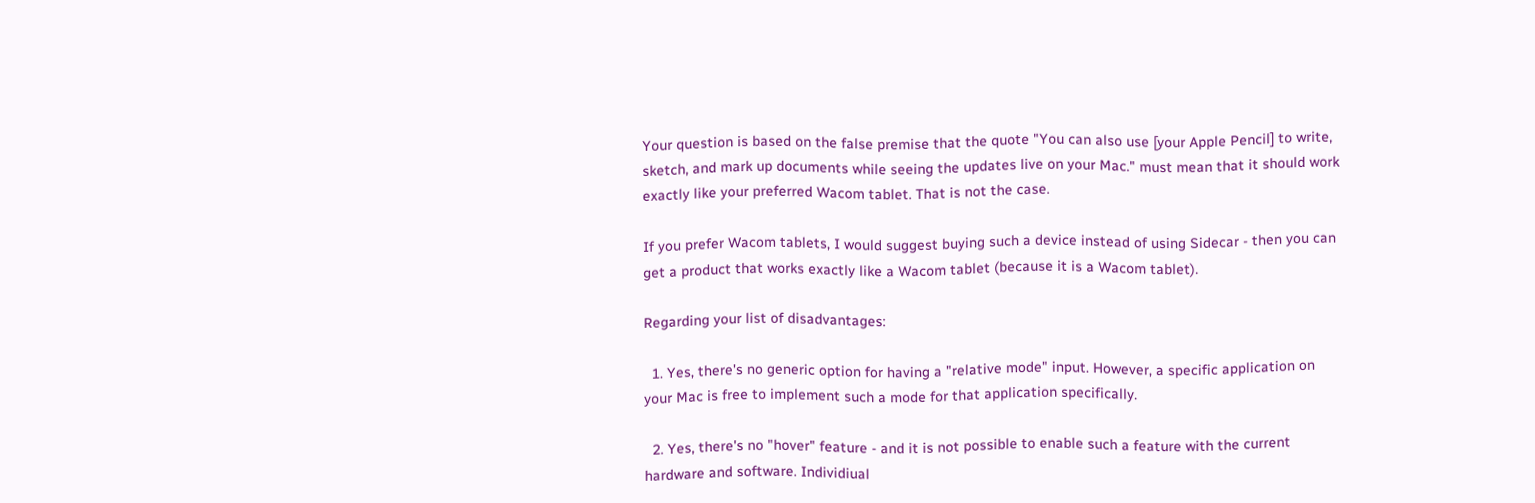Your question is based on the false premise that the quote "You can also use [your Apple Pencil] to write, sketch, and mark up documents while seeing the updates live on your Mac." must mean that it should work exactly like your preferred Wacom tablet. That is not the case.

If you prefer Wacom tablets, I would suggest buying such a device instead of using Sidecar - then you can get a product that works exactly like a Wacom tablet (because it is a Wacom tablet).

Regarding your list of disadvantages:

  1. Yes, there's no generic option for having a "relative mode" input. However, a specific application on your Mac is free to implement such a mode for that application specifically.

  2. Yes, there's no "hover" feature - and it is not possible to enable such a feature with the current hardware and software. Individiual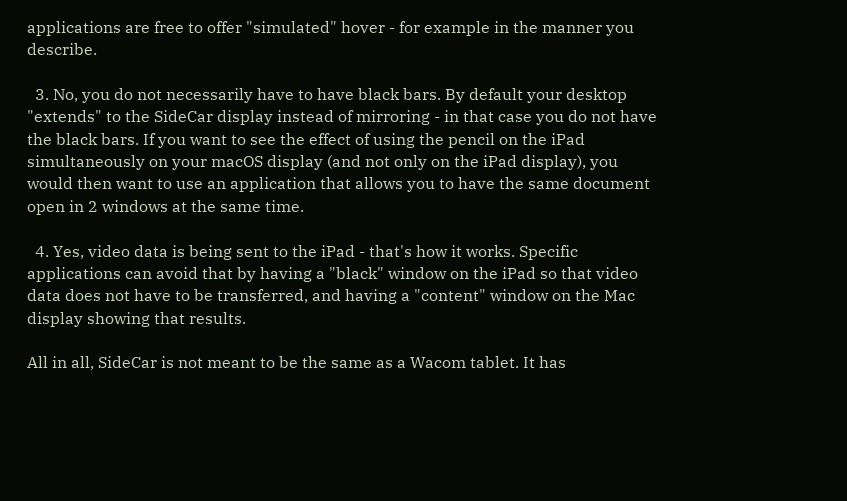applications are free to offer "simulated" hover - for example in the manner you describe.

  3. No, you do not necessarily have to have black bars. By default your desktop "extends" to the SideCar display instead of mirroring - in that case you do not have the black bars. If you want to see the effect of using the pencil on the iPad simultaneously on your macOS display (and not only on the iPad display), you would then want to use an application that allows you to have the same document open in 2 windows at the same time.

  4. Yes, video data is being sent to the iPad - that's how it works. Specific applications can avoid that by having a "black" window on the iPad so that video data does not have to be transferred, and having a "content" window on the Mac display showing that results.

All in all, SideCar is not meant to be the same as a Wacom tablet. It has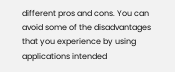different pros and cons. You can avoid some of the disadvantages that you experience by using applications intended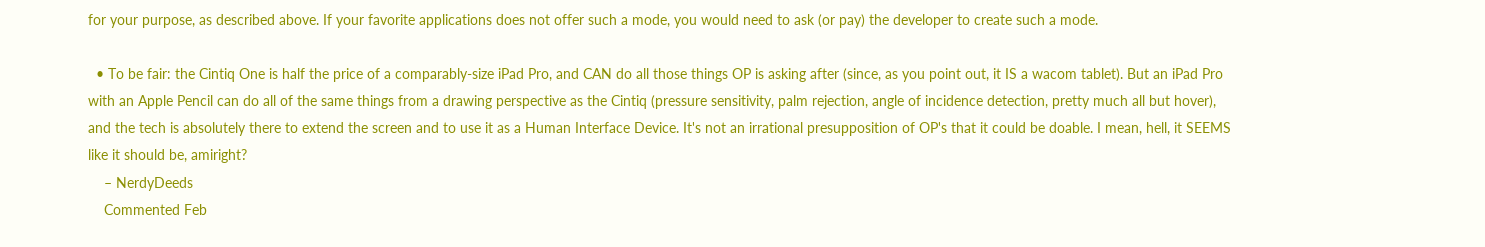for your purpose, as described above. If your favorite applications does not offer such a mode, you would need to ask (or pay) the developer to create such a mode.

  • To be fair: the Cintiq One is half the price of a comparably-size iPad Pro, and CAN do all those things OP is asking after (since, as you point out, it IS a wacom tablet). But an iPad Pro with an Apple Pencil can do all of the same things from a drawing perspective as the Cintiq (pressure sensitivity, palm rejection, angle of incidence detection, pretty much all but hover), and the tech is absolutely there to extend the screen and to use it as a Human Interface Device. It's not an irrational presupposition of OP's that it could be doable. I mean, hell, it SEEMS like it should be, amiright?
    – NerdyDeeds
    Commented Feb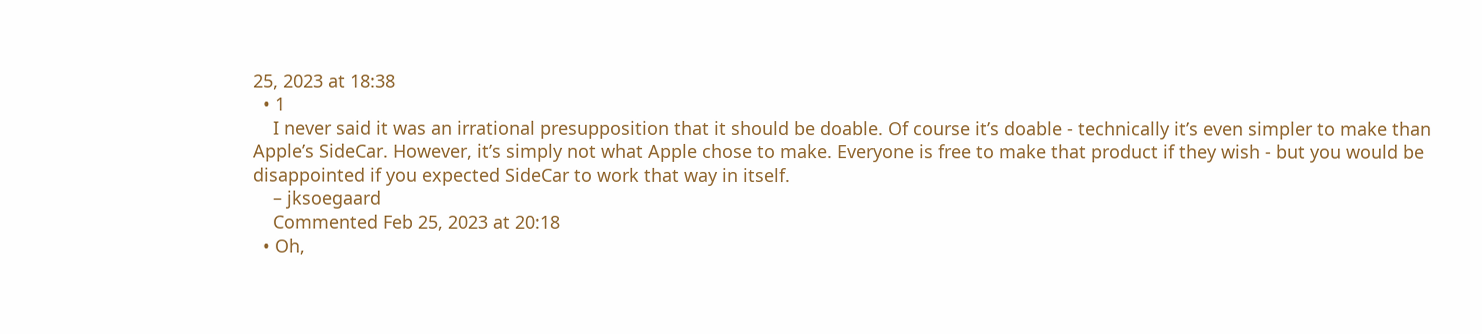25, 2023 at 18:38
  • 1
    I never said it was an irrational presupposition that it should be doable. Of course it’s doable - technically it’s even simpler to make than Apple’s SideCar. However, it’s simply not what Apple chose to make. Everyone is free to make that product if they wish - but you would be disappointed if you expected SideCar to work that way in itself.
    – jksoegaard
    Commented Feb 25, 2023 at 20:18
  • Oh,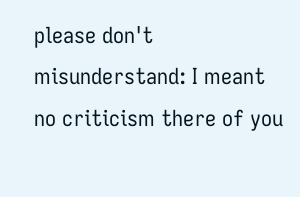please don't misunderstand: I meant no criticism there of you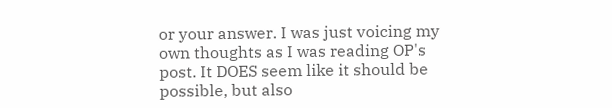or your answer. I was just voicing my own thoughts as I was reading OP's post. It DOES seem like it should be possible, but also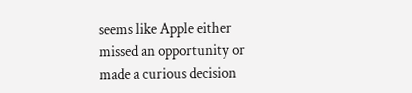seems like Apple either missed an opportunity or made a curious decision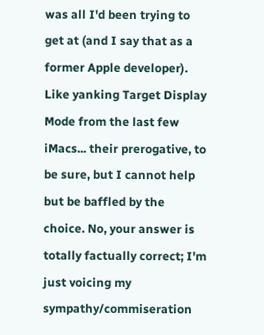was all I'd been trying to get at (and I say that as a former Apple developer). Like yanking Target Display Mode from the last few iMacs... their prerogative, to be sure, but I cannot help but be baffled by the choice. No, your answer is totally factually correct; I'm just voicing my sympathy/commiseration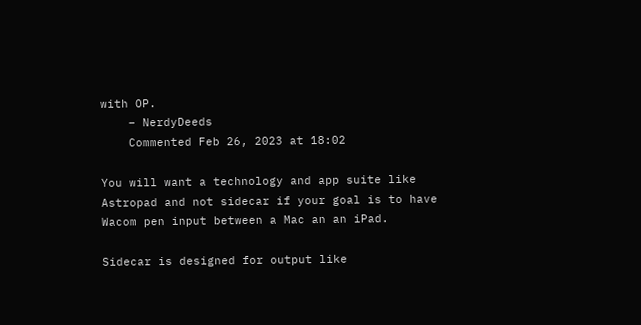with OP.
    – NerdyDeeds
    Commented Feb 26, 2023 at 18:02

You will want a technology and app suite like Astropad and not sidecar if your goal is to have Wacom pen input between a Mac an an iPad.

Sidecar is designed for output like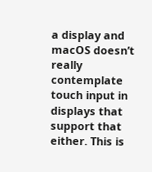a display and macOS doesn’t really contemplate touch input in displays that support that either. This is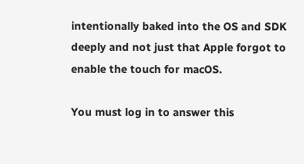intentionally baked into the OS and SDK deeply and not just that Apple forgot to enable the touch for macOS.

You must log in to answer this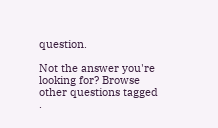question.

Not the answer you're looking for? Browse other questions tagged .